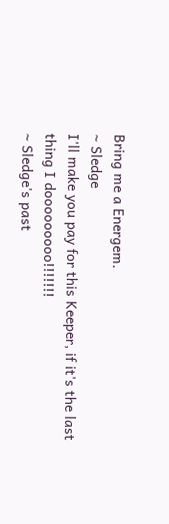Bring me a Energem.
~ Sledge
I'll make you pay for this Keeper, if it's the last thing I dooooooooo!!!!!!!
~ Sledge's past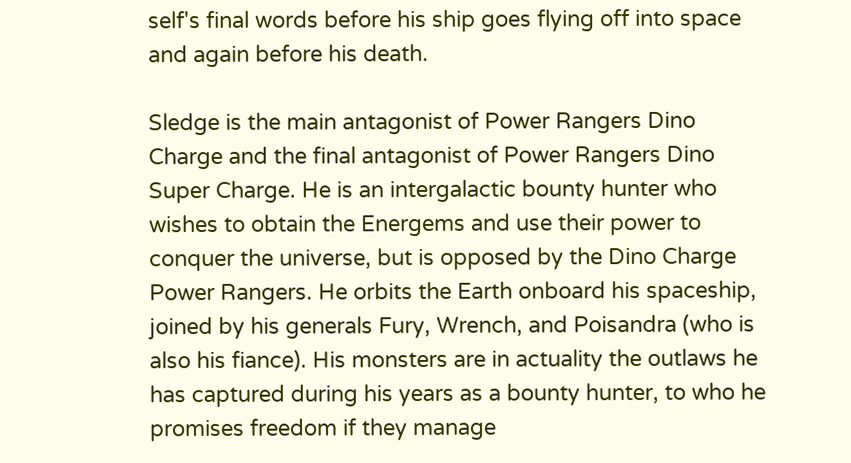self's final words before his ship goes flying off into space and again before his death.

Sledge is the main antagonist of Power Rangers Dino Charge and the final antagonist of Power Rangers Dino Super Charge. He is an intergalactic bounty hunter who wishes to obtain the Energems and use their power to conquer the universe, but is opposed by the Dino Charge Power Rangers. He orbits the Earth onboard his spaceship, joined by his generals Fury, Wrench, and Poisandra (who is also his fiance). His monsters are in actuality the outlaws he has captured during his years as a bounty hunter, to who he promises freedom if they manage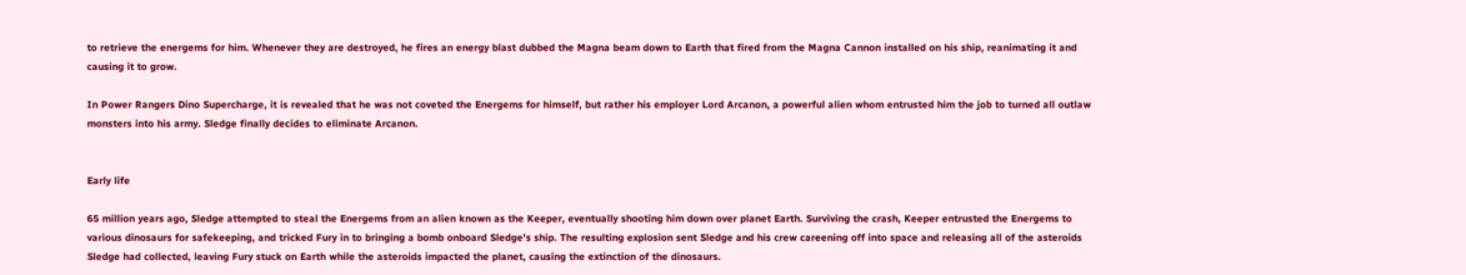to retrieve the energems for him. Whenever they are destroyed, he fires an energy blast dubbed the Magna beam down to Earth that fired from the Magna Cannon installed on his ship, reanimating it and causing it to grow.

In Power Rangers Dino Supercharge, it is revealed that he was not coveted the Energems for himself, but rather his employer Lord Arcanon, a powerful alien whom entrusted him the job to turned all outlaw monsters into his army. Sledge finally decides to eliminate Arcanon.


Early life

65 million years ago, Sledge attempted to steal the Energems from an alien known as the Keeper, eventually shooting him down over planet Earth. Surviving the crash, Keeper entrusted the Energems to various dinosaurs for safekeeping, and tricked Fury in to bringing a bomb onboard Sledge's ship. The resulting explosion sent Sledge and his crew careening off into space and releasing all of the asteroids Sledge had collected, leaving Fury stuck on Earth while the asteroids impacted the planet, causing the extinction of the dinosaurs.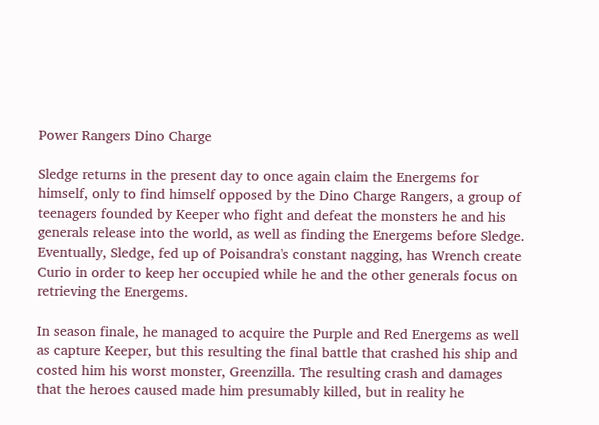Power Rangers Dino Charge

Sledge returns in the present day to once again claim the Energems for himself, only to find himself opposed by the Dino Charge Rangers, a group of teenagers founded by Keeper who fight and defeat the monsters he and his generals release into the world, as well as finding the Energems before Sledge. Eventually, Sledge, fed up of Poisandra's constant nagging, has Wrench create Curio in order to keep her occupied while he and the other generals focus on retrieving the Energems.

In season finale, he managed to acquire the Purple and Red Energems as well as capture Keeper, but this resulting the final battle that crashed his ship and costed him his worst monster, Greenzilla. The resulting crash and damages that the heroes caused made him presumably killed, but in reality he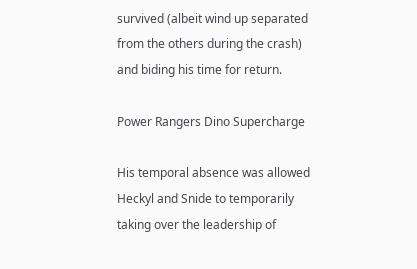survived (albeit wind up separated from the others during the crash) and biding his time for return.

Power Rangers Dino Supercharge

His temporal absence was allowed Heckyl and Snide to temporarily taking over the leadership of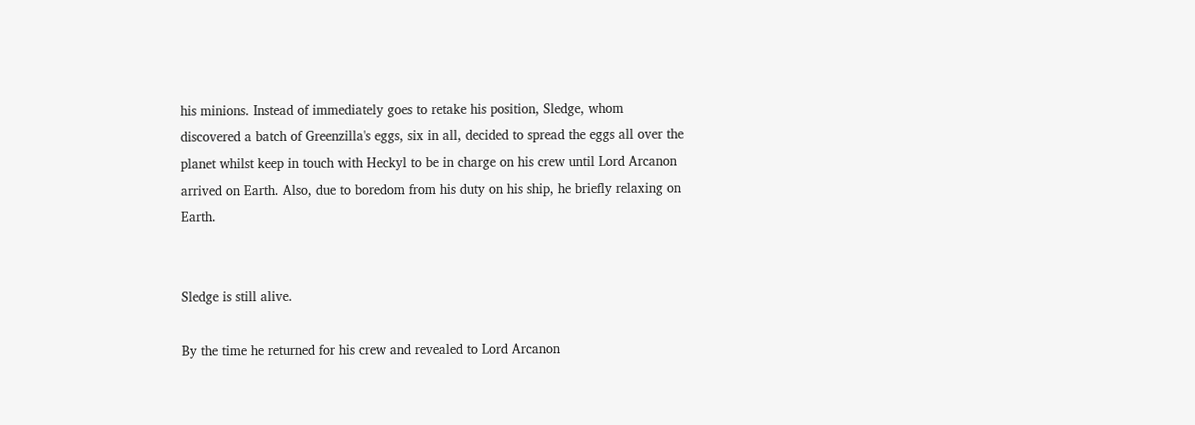his minions. Instead of immediately goes to retake his position, Sledge, whom discovered a batch of Greenzilla's eggs, six in all, decided to spread the eggs all over the planet whilst keep in touch with Heckyl to be in charge on his crew until Lord Arcanon arrived on Earth. Also, due to boredom from his duty on his ship, he briefly relaxing on Earth.


Sledge is still alive.

By the time he returned for his crew and revealed to Lord Arcanon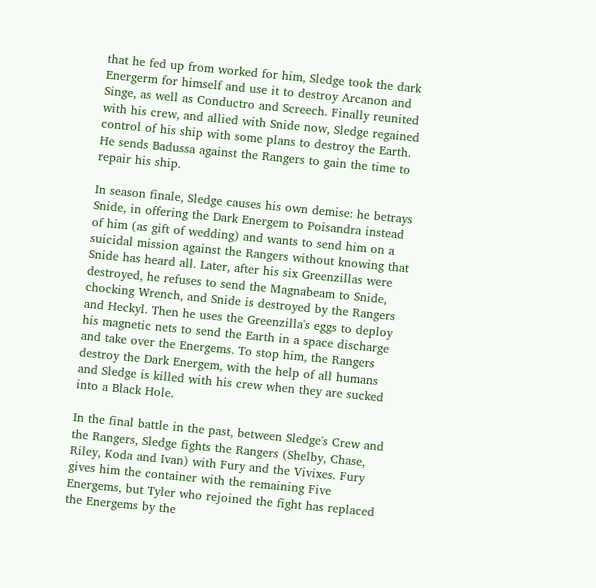that he fed up from worked for him, Sledge took the dark Energerm for himself and use it to destroy Arcanon and Singe, as well as Conductro and Screech. Finally reunited with his crew, and allied with Snide now, Sledge regained control of his ship with some plans to destroy the Earth. He sends Badussa against the Rangers to gain the time to repair his ship.

In season finale, Sledge causes his own demise: he betrays Snide, in offering the Dark Energem to Poisandra instead of him (as gift of wedding) and wants to send him on a suicidal mission against the Rangers without knowing that Snide has heard all. Later, after his six Greenzillas were destroyed, he refuses to send the Magnabeam to Snide, chocking Wrench, and Snide is destroyed by the Rangers and Heckyl. Then he uses the Greenzilla's eggs to deploy his magnetic nets to send the Earth in a space discharge and take over the Energems. To stop him, the Rangers destroy the Dark Energem, with the help of all humans and Sledge is killed with his crew when they are sucked into a Black Hole.

In the final battle in the past, between Sledge's Crew and the Rangers, Sledge fights the Rangers (Shelby, Chase, Riley, Koda and Ivan) with Fury and the Vivixes. Fury gives him the container with the remaining Five Energems, but Tyler who rejoined the fight has replaced the Energems by the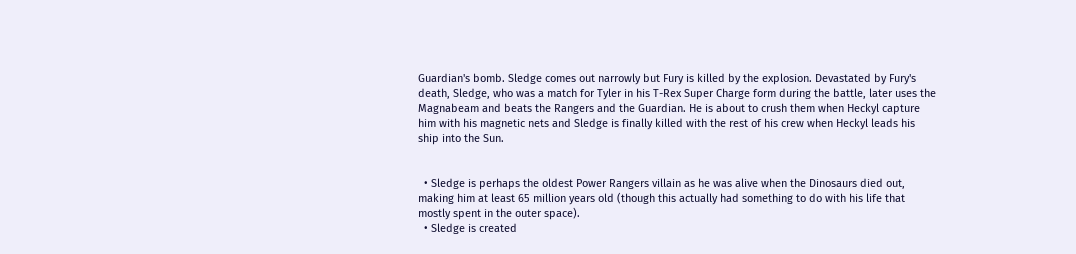Guardian's bomb. Sledge comes out narrowly but Fury is killed by the explosion. Devastated by Fury's death, Sledge, who was a match for Tyler in his T-Rex Super Charge form during the battle, later uses the Magnabeam and beats the Rangers and the Guardian. He is about to crush them when Heckyl capture him with his magnetic nets and Sledge is finally killed with the rest of his crew when Heckyl leads his ship into the Sun.


  • Sledge is perhaps the oldest Power Rangers villain as he was alive when the Dinosaurs died out, making him at least 65 million years old (though this actually had something to do with his life that mostly spent in the outer space).
  • Sledge is created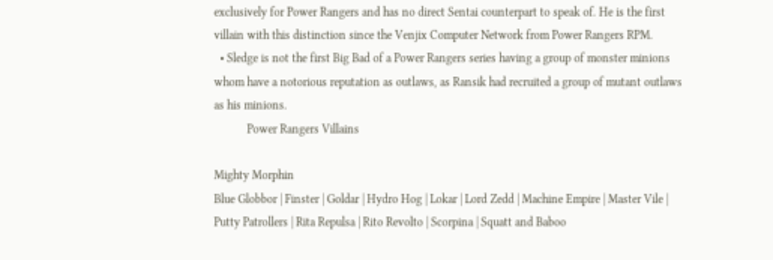exclusively for Power Rangers and has no direct Sentai counterpart to speak of. He is the first villain with this distinction since the Venjix Computer Network from Power Rangers RPM.
  • Sledge is not the first Big Bad of a Power Rangers series having a group of monster minions whom have a notorious reputation as outlaws, as Ransik had recruited a group of mutant outlaws as his minions.
           Power Rangers Villains

Mighty Morphin
Blue Globbor | Finster | Goldar | Hydro Hog | Lokar | Lord Zedd | Machine Empire | Master Vile | Putty Patrollers | Rita Repulsa | Rito Revolto | Scorpina | Squatt and Baboo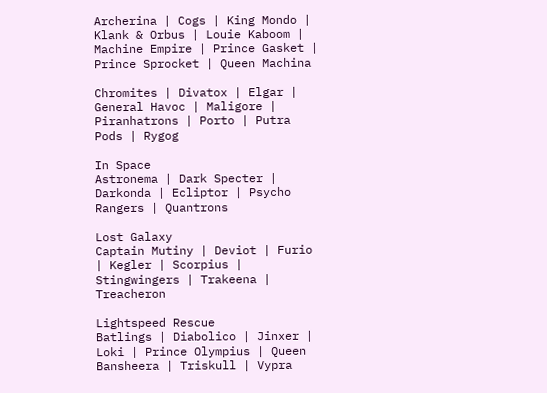Archerina | Cogs | King Mondo | Klank & Orbus | Louie Kaboom | Machine Empire | Prince Gasket | Prince Sprocket | Queen Machina

Chromites | Divatox | Elgar | General Havoc | Maligore | Piranhatrons | Porto | Putra Pods | Rygog

In Space
Astronema | Dark Specter | Darkonda | Ecliptor | Psycho Rangers | Quantrons

Lost Galaxy
Captain Mutiny | Deviot | Furio | Kegler | Scorpius | Stingwingers | Trakeena | Treacheron

Lightspeed Rescue
Batlings | Diabolico | Jinxer | Loki | Prince Olympius | Queen Bansheera | Triskull | Vypra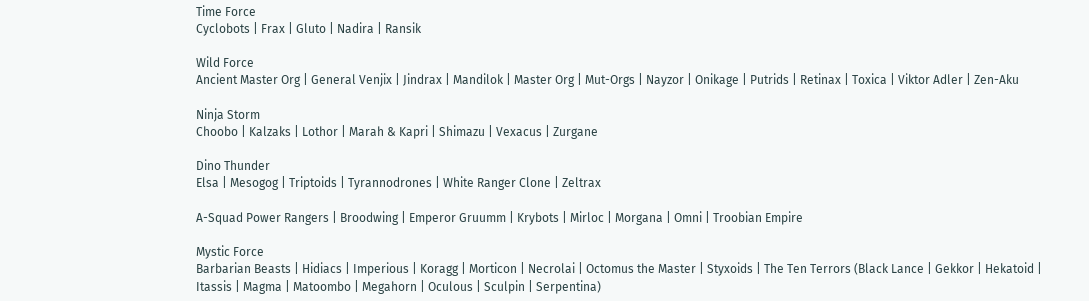Time Force
Cyclobots | Frax | Gluto | Nadira | Ransik

Wild Force
Ancient Master Org | General Venjix | Jindrax | Mandilok | Master Org | Mut-Orgs | Nayzor | Onikage | Putrids | Retinax | Toxica | Viktor Adler | Zen-Aku

Ninja Storm
Choobo | Kalzaks | Lothor | Marah & Kapri | Shimazu | Vexacus | Zurgane

Dino Thunder
Elsa | Mesogog | Triptoids | Tyrannodrones | White Ranger Clone | Zeltrax

A-Squad Power Rangers | Broodwing | Emperor Gruumm | Krybots | Mirloc | Morgana | Omni | Troobian Empire

Mystic Force
Barbarian Beasts | Hidiacs | Imperious | Koragg | Morticon | Necrolai | Octomus the Master | Styxoids | The Ten Terrors (Black Lance | Gekkor | Hekatoid | Itassis | Magma | Matoombo | Megahorn | Oculous | Sculpin | Serpentina)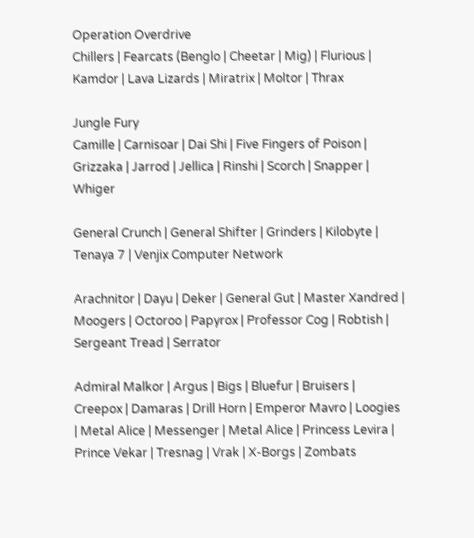Operation Overdrive
Chillers | Fearcats (Benglo | Cheetar | Mig) | Flurious | Kamdor | Lava Lizards | Miratrix | Moltor | Thrax

Jungle Fury
Camille | Carnisoar | Dai Shi | Five Fingers of Poison | Grizzaka | Jarrod | Jellica | Rinshi | Scorch | Snapper | Whiger

General Crunch | General Shifter | Grinders | Kilobyte | Tenaya 7 | Venjix Computer Network

Arachnitor | Dayu | Deker | General Gut | Master Xandred | Moogers | Octoroo | Papyrox | Professor Cog | Robtish | Sergeant Tread | Serrator

Admiral Malkor | Argus | Bigs | Bluefur | Bruisers | Creepox | Damaras | Drill Horn | Emperor Mavro | Loogies | Metal Alice | Messenger | Metal Alice | Princess Levira | Prince Vekar | Tresnag | Vrak | X-Borgs | Zombats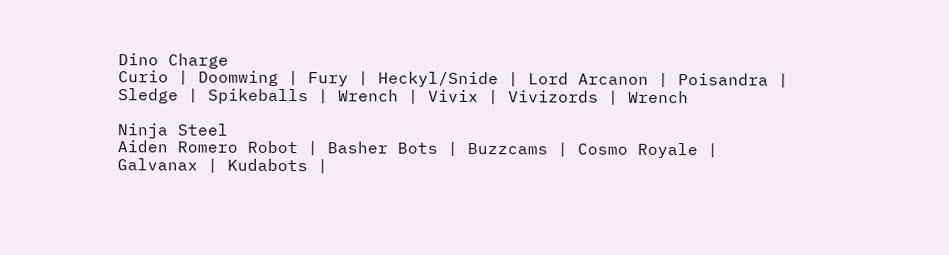Dino Charge
Curio | Doomwing | Fury | Heckyl/Snide | Lord Arcanon | Poisandra | Sledge | Spikeballs | Wrench | Vivix | Vivizords | Wrench

Ninja Steel
Aiden Romero Robot | Basher Bots | Buzzcams | Cosmo Royale | Galvanax | Kudabots |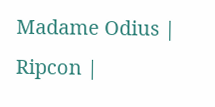Madame Odius | Ripcon |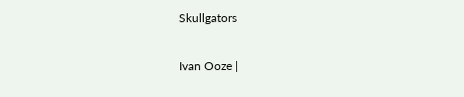Skullgators

Ivan Ooze |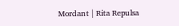Mordant | Rita Repulsa